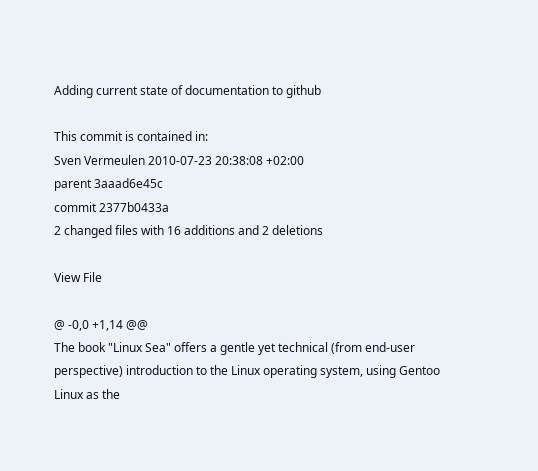Adding current state of documentation to github

This commit is contained in:
Sven Vermeulen 2010-07-23 20:38:08 +02:00
parent 3aaad6e45c
commit 2377b0433a
2 changed files with 16 additions and 2 deletions

View File

@ -0,0 +1,14 @@
The book "Linux Sea" offers a gentle yet technical (from end-user
perspective) introduction to the Linux operating system, using Gentoo
Linux as the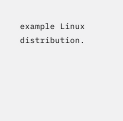example Linux distribution.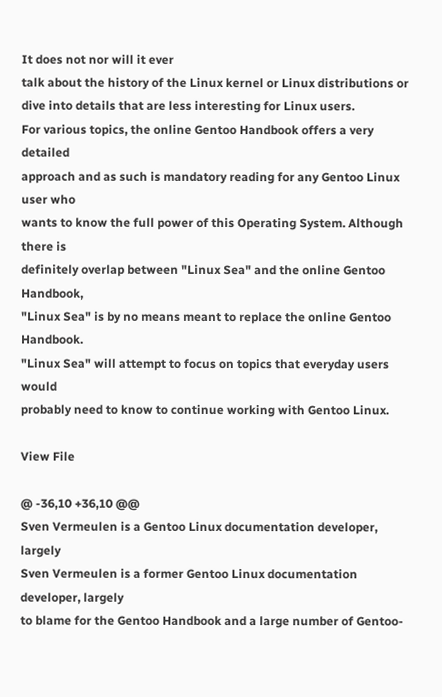It does not nor will it ever
talk about the history of the Linux kernel or Linux distributions or
dive into details that are less interesting for Linux users.
For various topics, the online Gentoo Handbook offers a very detailed
approach and as such is mandatory reading for any Gentoo Linux user who
wants to know the full power of this Operating System. Although there is
definitely overlap between "Linux Sea" and the online Gentoo Handbook,
"Linux Sea" is by no means meant to replace the online Gentoo Handbook.
"Linux Sea" will attempt to focus on topics that everyday users would
probably need to know to continue working with Gentoo Linux.

View File

@ -36,10 +36,10 @@
Sven Vermeulen is a Gentoo Linux documentation developer, largely
Sven Vermeulen is a former Gentoo Linux documentation developer, largely
to blame for the Gentoo Handbook and a large number of Gentoo-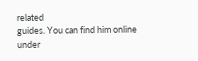related
guides. You can find him online under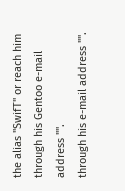the alias "SwifT" or reach him
through his Gentoo e-mail address "".
through his e-mail address "".